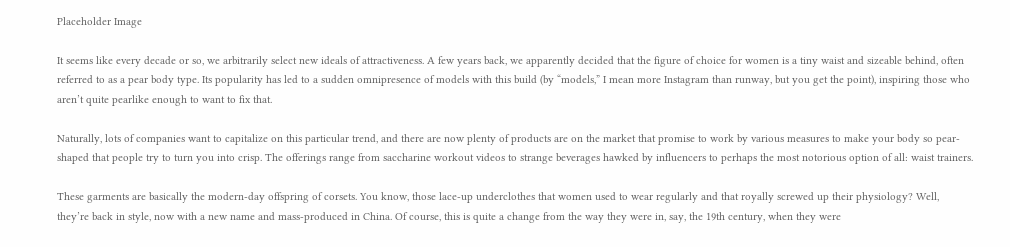Placeholder Image

It seems like every decade or so, we arbitrarily select new ideals of attractiveness. A few years back, we apparently decided that the figure of choice for women is a tiny waist and sizeable behind, often referred to as a pear body type. Its popularity has led to a sudden omnipresence of models with this build (by “models,” I mean more Instagram than runway, but you get the point), inspiring those who aren’t quite pearlike enough to want to fix that.

Naturally, lots of companies want to capitalize on this particular trend, and there are now plenty of products are on the market that promise to work by various measures to make your body so pear-shaped that people try to turn you into crisp. The offerings range from saccharine workout videos to strange beverages hawked by influencers to perhaps the most notorious option of all: waist trainers.

These garments are basically the modern-day offspring of corsets. You know, those lace-up underclothes that women used to wear regularly and that royally screwed up their physiology? Well, they’re back in style, now with a new name and mass-produced in China. Of course, this is quite a change from the way they were in, say, the 19th century, when they were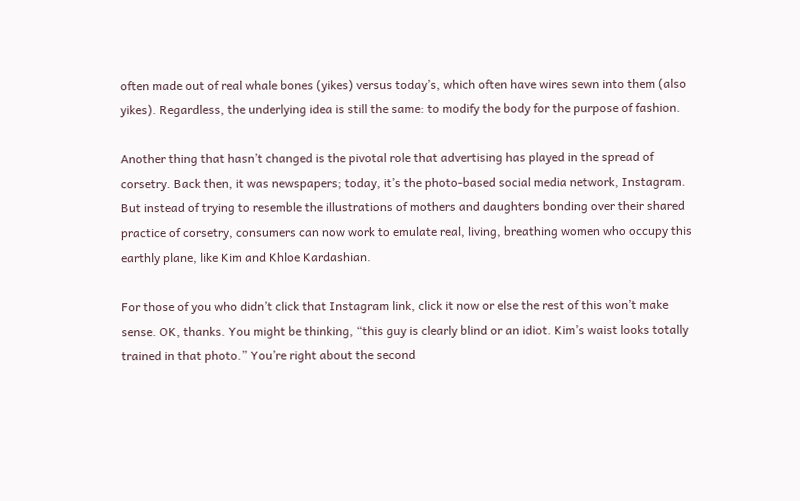often made out of real whale bones (yikes) versus today’s, which often have wires sewn into them (also yikes). Regardless, the underlying idea is still the same: to modify the body for the purpose of fashion.

Another thing that hasn’t changed is the pivotal role that advertising has played in the spread of corsetry. Back then, it was newspapers; today, it’s the photo-based social media network, Instagram. But instead of trying to resemble the illustrations of mothers and daughters bonding over their shared practice of corsetry, consumers can now work to emulate real, living, breathing women who occupy this earthly plane, like Kim and Khloe Kardashian.

For those of you who didn’t click that Instagram link, click it now or else the rest of this won’t make sense. OK, thanks. You might be thinking, “this guy is clearly blind or an idiot. Kim’s waist looks totally trained in that photo.” You’re right about the second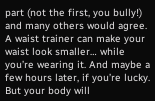part (not the first, you bully!) and many others would agree. A waist trainer can make your waist look smaller… while you’re wearing it. And maybe a few hours later, if you’re lucky. But your body will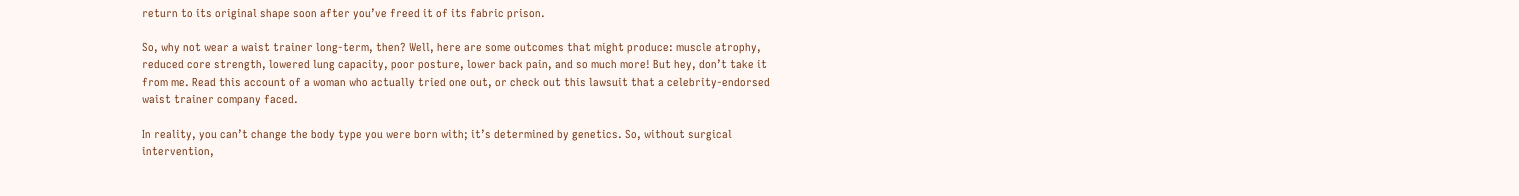return to its original shape soon after you’ve freed it of its fabric prison.

So, why not wear a waist trainer long-term, then? Well, here are some outcomes that might produce: muscle atrophy, reduced core strength, lowered lung capacity, poor posture, lower back pain, and so much more! But hey, don’t take it from me. Read this account of a woman who actually tried one out, or check out this lawsuit that a celebrity-endorsed waist trainer company faced.

In reality, you can’t change the body type you were born with; it’s determined by genetics. So, without surgical intervention,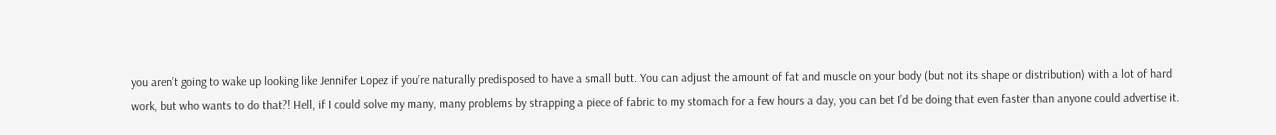you aren’t going to wake up looking like Jennifer Lopez if you’re naturally predisposed to have a small butt. You can adjust the amount of fat and muscle on your body (but not its shape or distribution) with a lot of hard work, but who wants to do that?! Hell, if I could solve my many, many problems by strapping a piece of fabric to my stomach for a few hours a day, you can bet I’d be doing that even faster than anyone could advertise it.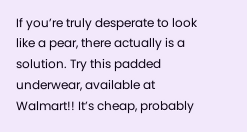If you’re truly desperate to look like a pear, there actually is a solution. Try this padded underwear, available at Walmart!! It’s cheap, probably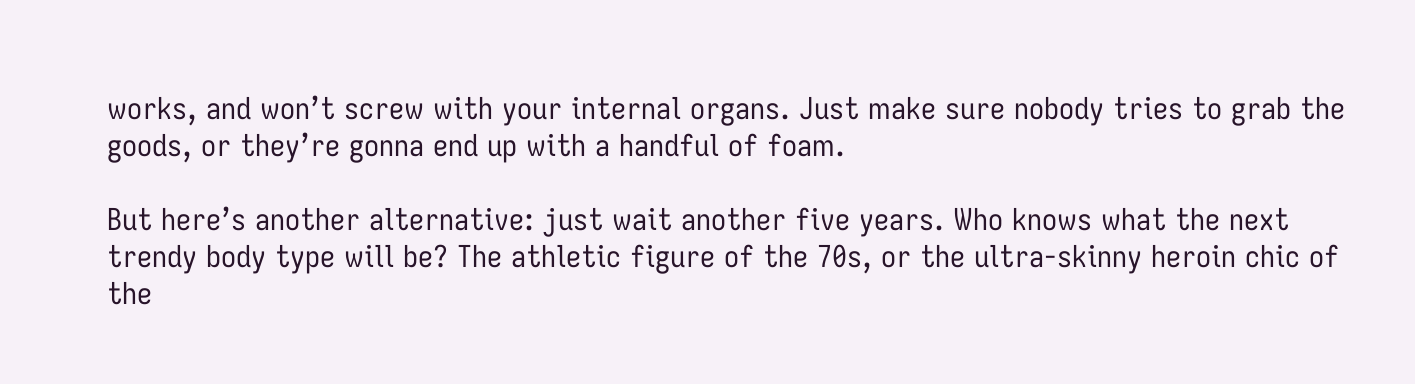works, and won’t screw with your internal organs. Just make sure nobody tries to grab the goods, or they’re gonna end up with a handful of foam.

But here’s another alternative: just wait another five years. Who knows what the next trendy body type will be? The athletic figure of the 70s, or the ultra-skinny heroin chic of the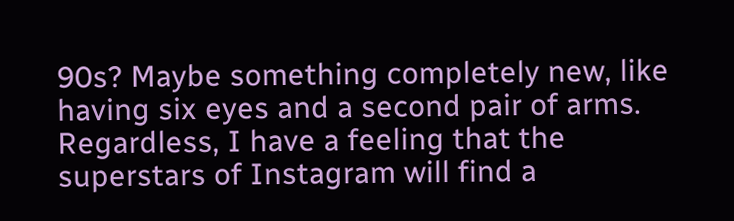90s? Maybe something completely new, like having six eyes and a second pair of arms. Regardless, I have a feeling that the superstars of Instagram will find a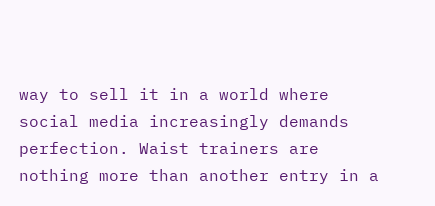way to sell it in a world where social media increasingly demands perfection. Waist trainers are nothing more than another entry in a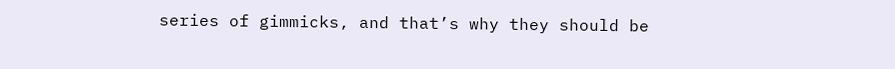series of gimmicks, and that’s why they should be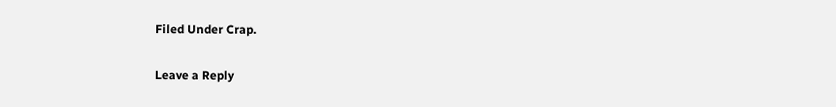Filed Under Crap.

Leave a Reply